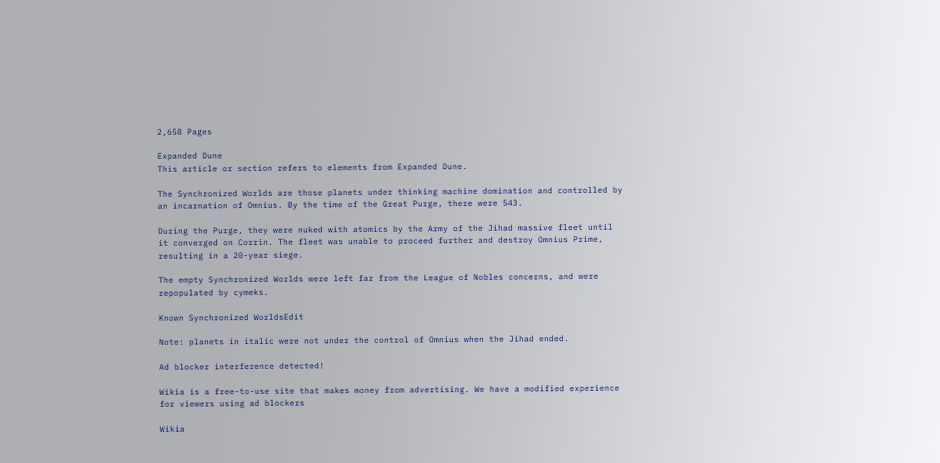2,658 Pages

Expanded Dune
This article or section refers to elements from Expanded Dune.

The Synchronized Worlds are those planets under thinking machine domination and controlled by an incarnation of Omnius. By the time of the Great Purge, there were 543.

During the Purge, they were nuked with atomics by the Army of the Jihad massive fleet until it converged on Corrin. The fleet was unable to proceed further and destroy Omnius Prime, resulting in a 20-year siege.

The empty Synchronized Worlds were left far from the League of Nobles concerns, and were repopulated by cymeks.

Known Synchronized WorldsEdit

Note: planets in italic were not under the control of Omnius when the Jihad ended.

Ad blocker interference detected!

Wikia is a free-to-use site that makes money from advertising. We have a modified experience for viewers using ad blockers

Wikia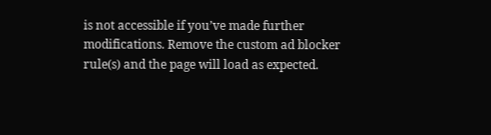is not accessible if you’ve made further modifications. Remove the custom ad blocker rule(s) and the page will load as expected.